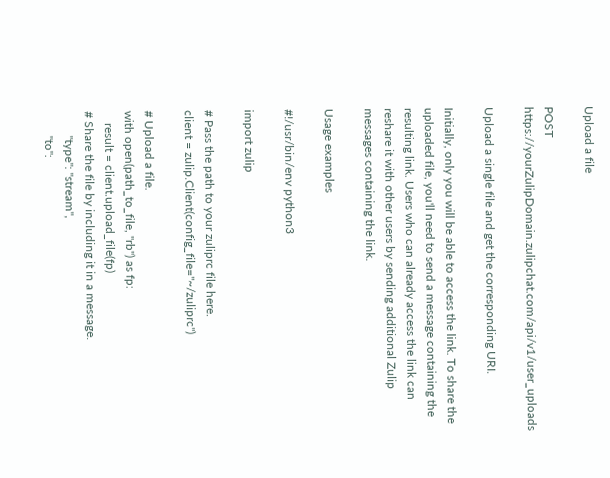Upload a file

POST https://yourZulipDomain.zulipchat.com/api/v1/user_uploads

Upload a single file and get the corresponding URI.

Initially, only you will be able to access the link. To share the uploaded file, you'll need to send a message containing the resulting link. Users who can already access the link can reshare it with other users by sending additional Zulip messages containing the link.

Usage examples

#!/usr/bin/env python3

import zulip

# Pass the path to your zuliprc file here.
client = zulip.Client(config_file="~/zuliprc")

# Upload a file.
with open(path_to_file, "rb") as fp:
    result = client.upload_file(fp)
# Share the file by including it in a message.
        "type": "stream",
        "to":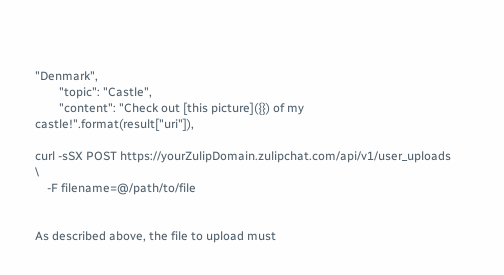"Denmark",
        "topic": "Castle",
        "content": "Check out [this picture]({}) of my castle!".format(result["uri"]),

curl -sSX POST https://yourZulipDomain.zulipchat.com/api/v1/user_uploads \
    -F filename=@/path/to/file


As described above, the file to upload must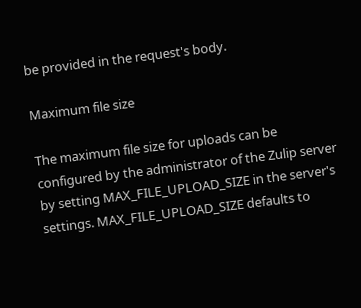be provided in the request's body.

Maximum file size

The maximum file size for uploads can be configured by the administrator of the Zulip server by setting MAX_FILE_UPLOAD_SIZE in the server's settings. MAX_FILE_UPLOAD_SIZE defaults to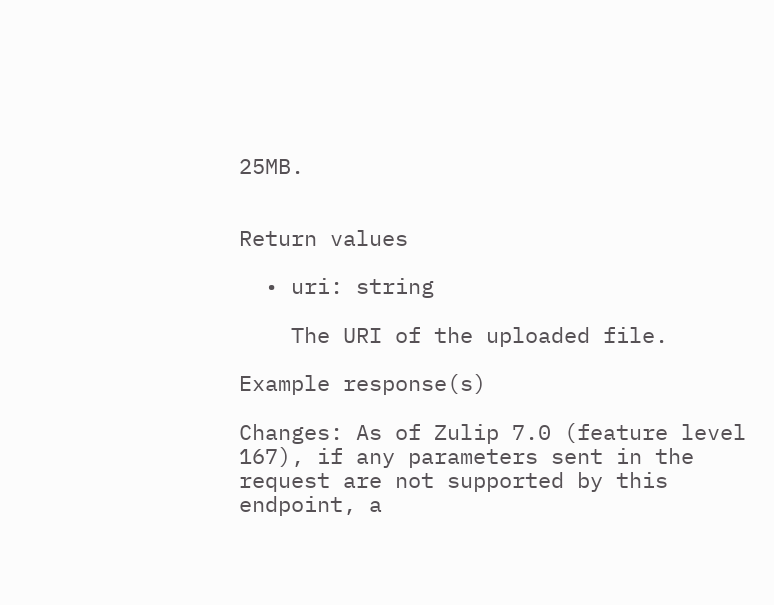25MB.


Return values

  • uri: string

    The URI of the uploaded file.

Example response(s)

Changes: As of Zulip 7.0 (feature level 167), if any parameters sent in the request are not supported by this endpoint, a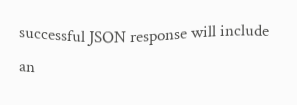successful JSON response will include an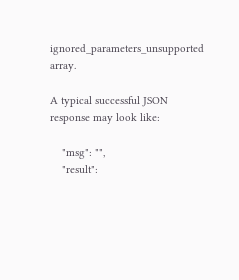ignored_parameters_unsupported array.

A typical successful JSON response may look like:

    "msg": "",
    "result":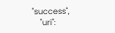"success",
    "uri":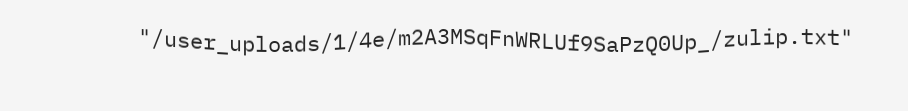"/user_uploads/1/4e/m2A3MSqFnWRLUf9SaPzQ0Up_/zulip.txt"